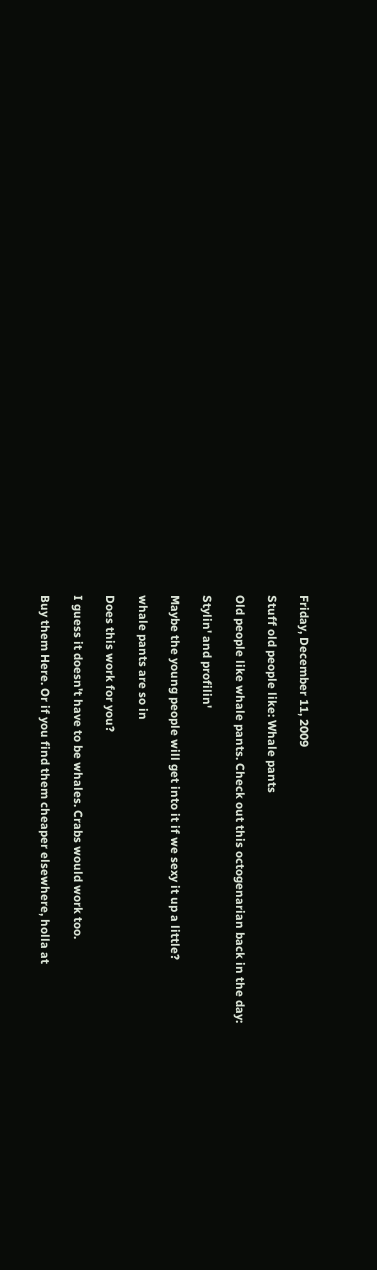Friday, December 11, 2009

Stuff old people like: Whale pants

Old people like whale pants. Check out this octogenarian back in the day:

Stylin' and profilin'

Maybe the young people will get into it if we sexy it up a little?

whale pants are so in

Does this work for you?

I guess it doesn't have to be whales. Crabs would work too.

Buy them Here. Or if you find them cheaper elsewhere, holla at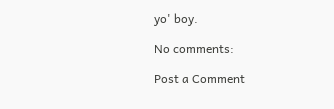yo' boy.

No comments:

Post a Comment